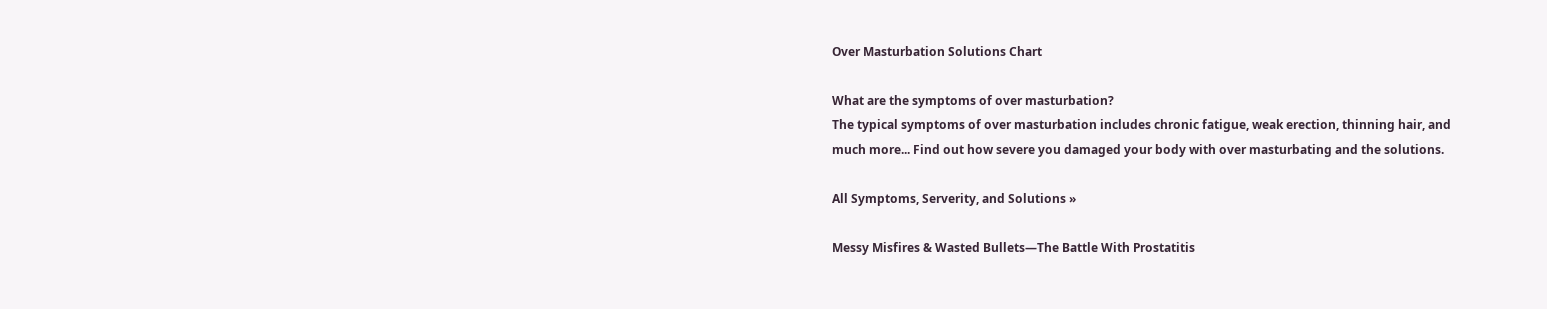Over Masturbation Solutions Chart

What are the symptoms of over masturbation?
The typical symptoms of over masturbation includes chronic fatigue, weak erection, thinning hair, and much more... Find out how severe you damaged your body with over masturbating and the solutions.

All Symptoms, Serverity, and Solutions »

Messy Misfires & Wasted Bullets—The Battle With Prostatitis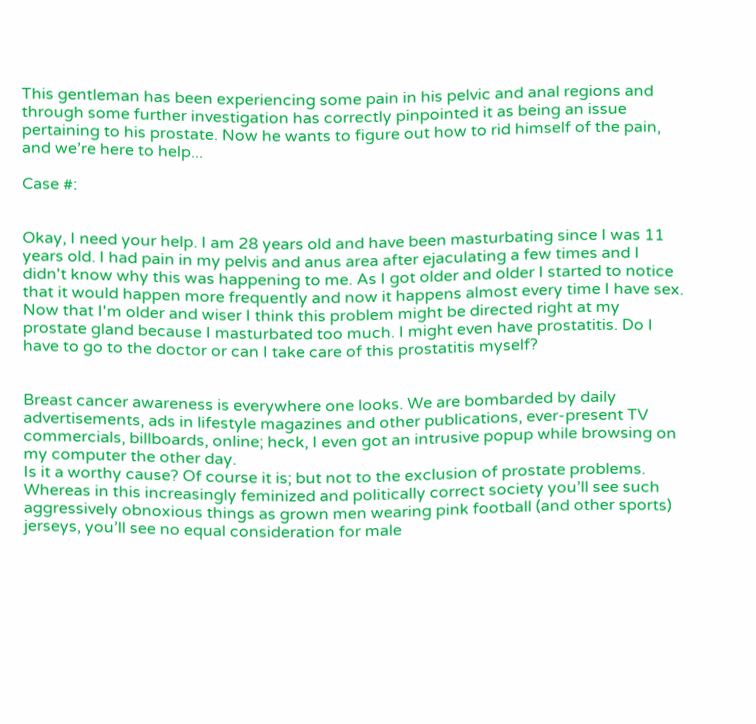This gentleman has been experiencing some pain in his pelvic and anal regions and through some further investigation has correctly pinpointed it as being an issue pertaining to his prostate. Now he wants to figure out how to rid himself of the pain, and we’re here to help...

Case #:


Okay, I need your help. I am 28 years old and have been masturbating since I was 11 years old. I had pain in my pelvis and anus area after ejaculating a few times and I didn't know why this was happening to me. As I got older and older I started to notice that it would happen more frequently and now it happens almost every time I have sex. Now that I'm older and wiser I think this problem might be directed right at my prostate gland because I masturbated too much. I might even have prostatitis. Do I have to go to the doctor or can I take care of this prostatitis myself?


Breast cancer awareness is everywhere one looks. We are bombarded by daily advertisements, ads in lifestyle magazines and other publications, ever-present TV commercials, billboards, online; heck, I even got an intrusive popup while browsing on my computer the other day.
Is it a worthy cause? Of course it is; but not to the exclusion of prostate problems. Whereas in this increasingly feminized and politically correct society you’ll see such aggressively obnoxious things as grown men wearing pink football (and other sports) jerseys, you’ll see no equal consideration for male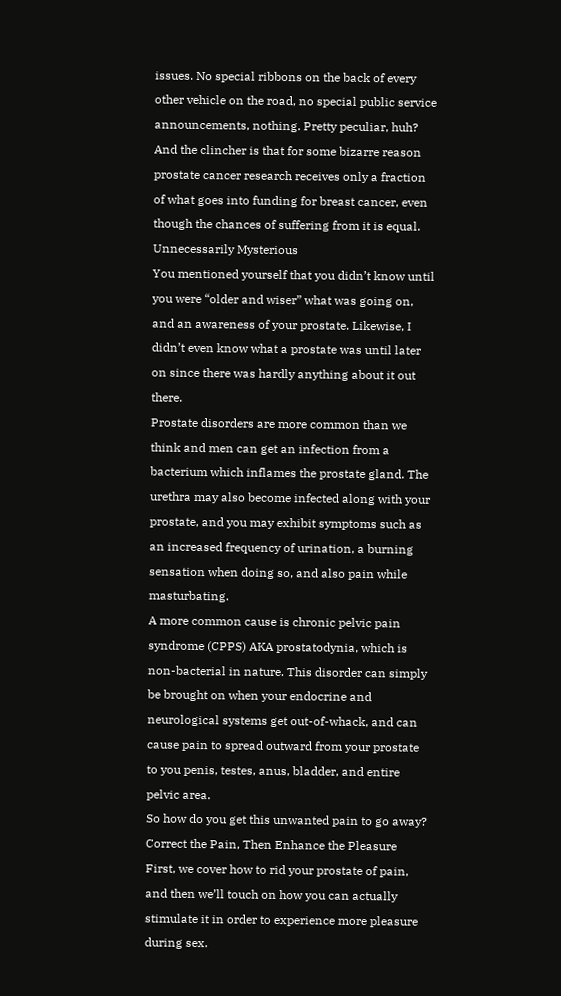issues. No special ribbons on the back of every other vehicle on the road, no special public service announcements, nothing. Pretty peculiar, huh?
And the clincher is that for some bizarre reason prostate cancer research receives only a fraction of what goes into funding for breast cancer, even though the chances of suffering from it is equal.
Unnecessarily Mysterious
You mentioned yourself that you didn’t know until you were “older and wiser” what was going on, and an awareness of your prostate. Likewise, I didn’t even know what a prostate was until later on since there was hardly anything about it out there.
Prostate disorders are more common than we think and men can get an infection from a bacterium which inflames the prostate gland. The urethra may also become infected along with your prostate, and you may exhibit symptoms such as an increased frequency of urination, a burning sensation when doing so, and also pain while masturbating.
A more common cause is chronic pelvic pain syndrome (CPPS) AKA prostatodynia, which is non-bacterial in nature. This disorder can simply be brought on when your endocrine and neurological systems get out-of-whack, and can cause pain to spread outward from your prostate to you penis, testes, anus, bladder, and entire pelvic area.
So how do you get this unwanted pain to go away?
Correct the Pain, Then Enhance the Pleasure
First, we cover how to rid your prostate of pain, and then we’ll touch on how you can actually stimulate it in order to experience more pleasure during sex.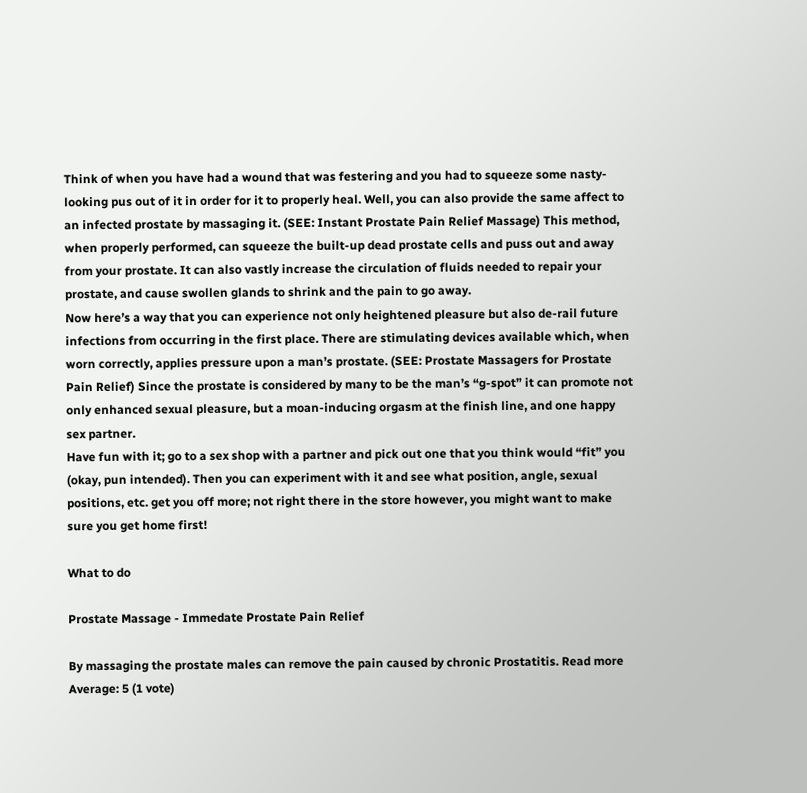Think of when you have had a wound that was festering and you had to squeeze some nasty-looking pus out of it in order for it to properly heal. Well, you can also provide the same affect to an infected prostate by massaging it. (SEE: Instant Prostate Pain Relief Massage) This method, when properly performed, can squeeze the built-up dead prostate cells and puss out and away from your prostate. It can also vastly increase the circulation of fluids needed to repair your prostate, and cause swollen glands to shrink and the pain to go away.
Now here’s a way that you can experience not only heightened pleasure but also de-rail future infections from occurring in the first place. There are stimulating devices available which, when worn correctly, applies pressure upon a man’s prostate. (SEE: Prostate Massagers for Prostate Pain Relief) Since the prostate is considered by many to be the man’s “g-spot” it can promote not only enhanced sexual pleasure, but a moan-inducing orgasm at the finish line, and one happy sex partner.
Have fun with it; go to a sex shop with a partner and pick out one that you think would “fit” you (okay, pun intended). Then you can experiment with it and see what position, angle, sexual positions, etc. get you off more; not right there in the store however, you might want to make sure you get home first!

What to do

Prostate Massage - Immedate Prostate Pain Relief

By massaging the prostate males can remove the pain caused by chronic Prostatitis. Read more
Average: 5 (1 vote)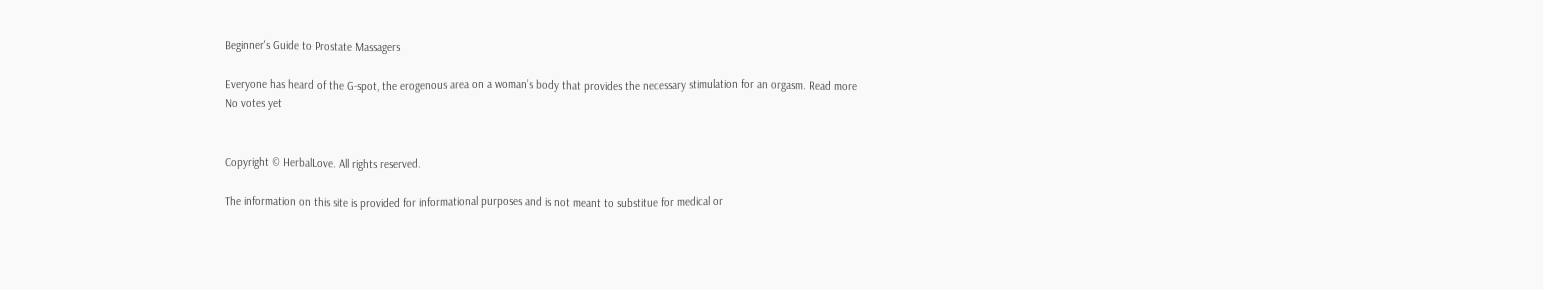Beginner's Guide to Prostate Massagers

Everyone has heard of the G-spot, the erogenous area on a woman’s body that provides the necessary stimulation for an orgasm. Read more
No votes yet


Copyright © HerbalLove. All rights reserved.

The information on this site is provided for informational purposes and is not meant to substitue for medical or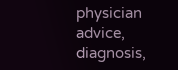physician advice, diagnosis,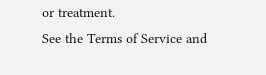or treatment.
See the Terms of Service and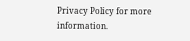Privacy Policy for more information.